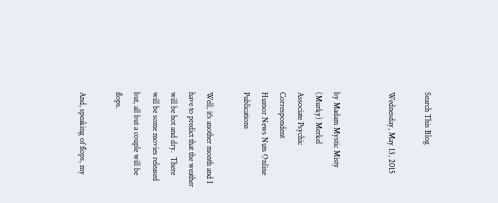Search This Blog

Wednesday, May 13, 2015


by Madam Mystic Misty (Murky) Merkel
Associate Psychic Correspondent
Humor News Nuts Online Publications

Well, it's another month and I have to predict that the weather will be hot and dry.  There will be some movies released but, all but a couple will be flops.

And, speaking of flops, my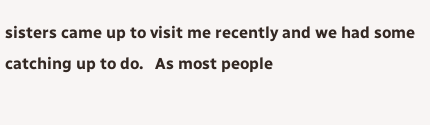sisters came up to visit me recently and we had some catching up to do.   As most people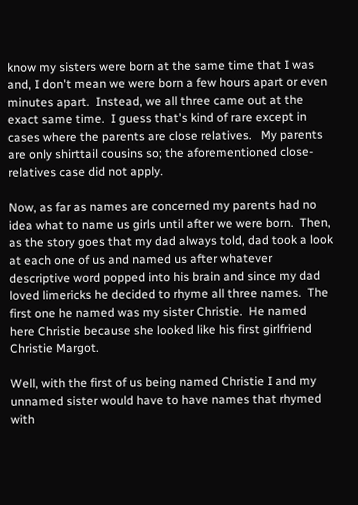know my sisters were born at the same time that I was and, I don't mean we were born a few hours apart or even minutes apart.  Instead, we all three came out at the exact same time.  I guess that's kind of rare except in cases where the parents are close relatives.   My parents are only shirttail cousins so; the aforementioned close-relatives case did not apply.

Now, as far as names are concerned my parents had no idea what to name us girls until after we were born.  Then, as the story goes that my dad always told, dad took a look at each one of us and named us after whatever descriptive word popped into his brain and since my dad loved limericks he decided to rhyme all three names.  The first one he named was my sister Christie.  He named here Christie because she looked like his first girlfriend Christie Margot.

Well, with the first of us being named Christie I and my unnamed sister would have to have names that rhymed with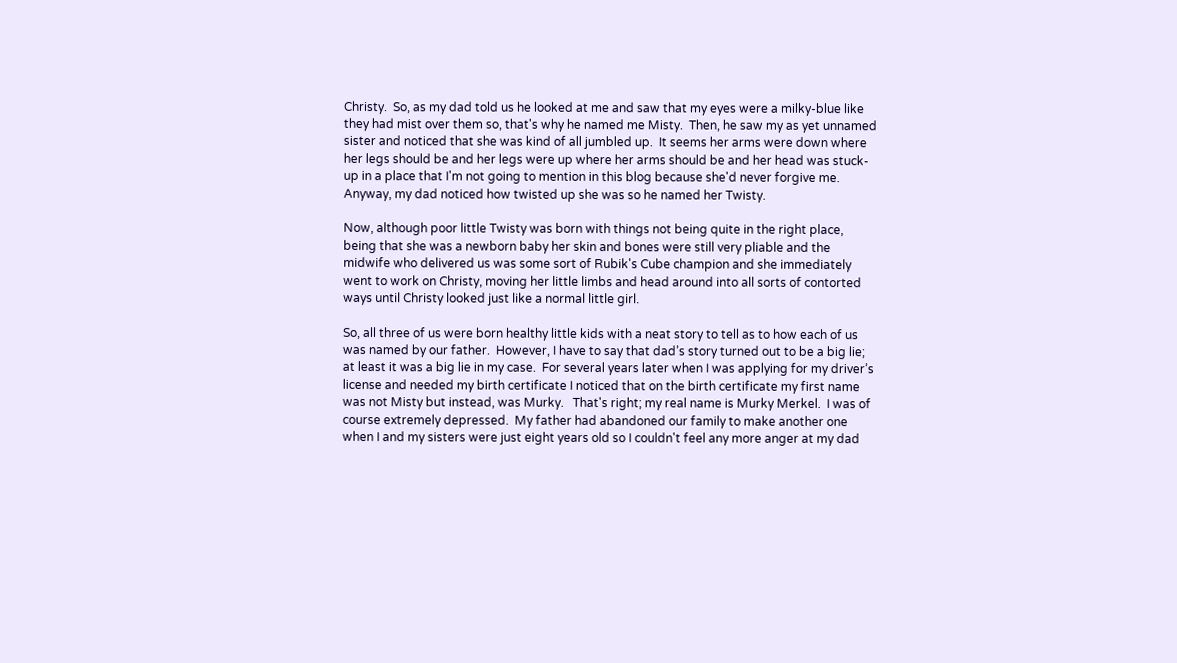Christy.  So, as my dad told us he looked at me and saw that my eyes were a milky-blue like they had mist over them so, that's why he named me Misty.  Then, he saw my as yet unnamed sister and noticed that she was kind of all jumbled up.  It seems her arms were down where her legs should be and her legs were up where her arms should be and her head was stuck-up in a place that I'm not going to mention in this blog because she'd never forgive me.   Anyway, my dad noticed how twisted up she was so he named her Twisty.

Now, although poor little Twisty was born with things not being quite in the right place, being that she was a newborn baby her skin and bones were still very pliable and the midwife who delivered us was some sort of Rubik's Cube champion and she immediately went to work on Christy, moving her little limbs and head around into all sorts of contorted ways until Christy looked just like a normal little girl.

So, all three of us were born healthy little kids with a neat story to tell as to how each of us was named by our father.  However, I have to say that dad’s story turned out to be a big lie; at least it was a big lie in my case.  For several years later when I was applying for my driver’s license and needed my birth certificate I noticed that on the birth certificate my first name was not Misty but instead, was Murky.   That's right; my real name is Murky Merkel.  I was of course extremely depressed.  My father had abandoned our family to make another one when I and my sisters were just eight years old so I couldn't feel any more anger at my dad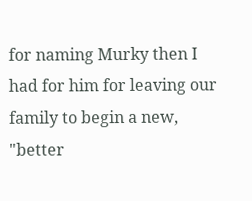for naming Murky then I had for him for leaving our family to begin a new, "better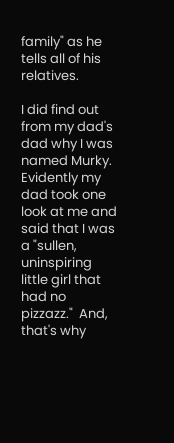family" as he tells all of his relatives.

I did find out from my dad's dad why I was named Murky.  Evidently my dad took one look at me and said that I was a "sullen, uninspiring little girl that had no pizzazz."  And, that's why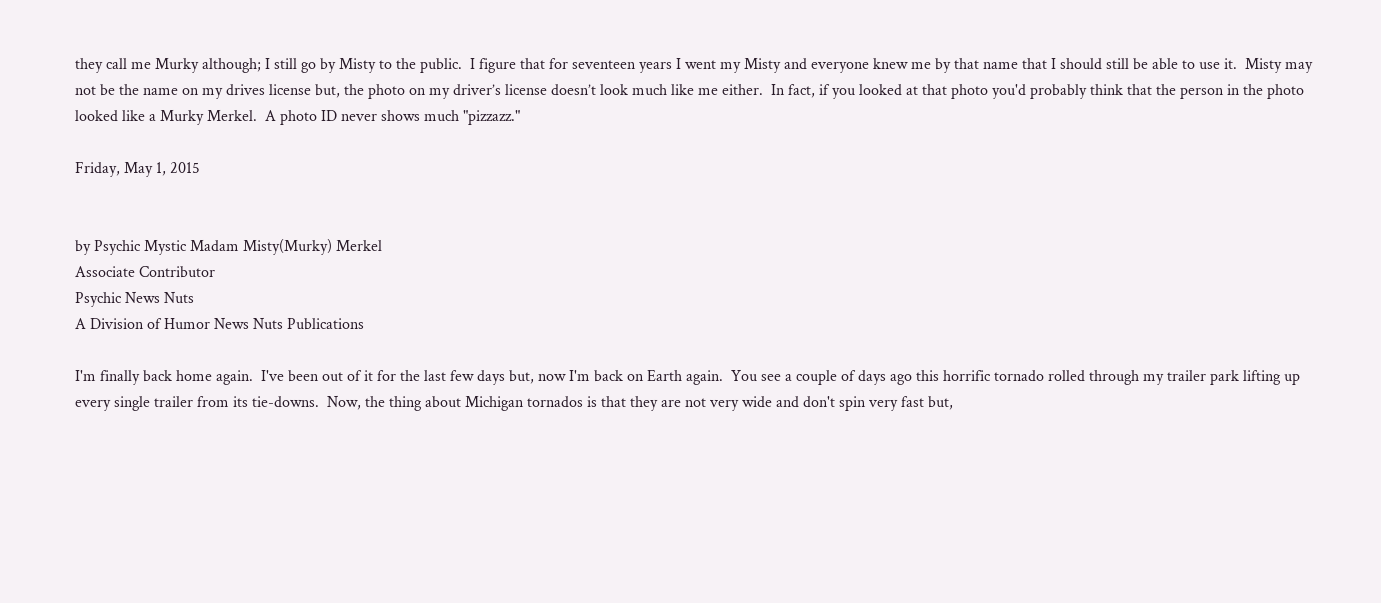they call me Murky although; I still go by Misty to the public.  I figure that for seventeen years I went my Misty and everyone knew me by that name that I should still be able to use it.  Misty may not be the name on my drives license but, the photo on my driver’s license doesn’t look much like me either.  In fact, if you looked at that photo you'd probably think that the person in the photo looked like a Murky Merkel.  A photo ID never shows much "pizzazz."

Friday, May 1, 2015


by Psychic Mystic Madam Misty(Murky) Merkel
Associate Contributor
Psychic News Nuts
A Division of Humor News Nuts Publications

I'm finally back home again.  I've been out of it for the last few days but, now I'm back on Earth again.  You see a couple of days ago this horrific tornado rolled through my trailer park lifting up every single trailer from its tie-downs.  Now, the thing about Michigan tornados is that they are not very wide and don't spin very fast but,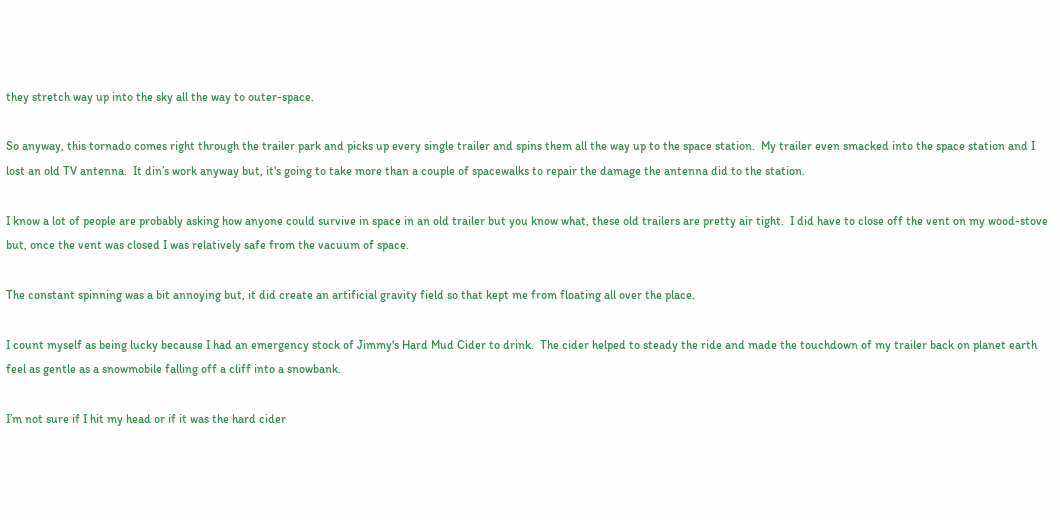they stretch way up into the sky all the way to outer-space.

So anyway, this tornado comes right through the trailer park and picks up every single trailer and spins them all the way up to the space station.  My trailer even smacked into the space station and I lost an old TV antenna.  It din’s work anyway but, it's going to take more than a couple of spacewalks to repair the damage the antenna did to the station.

I know a lot of people are probably asking how anyone could survive in space in an old trailer but you know what, these old trailers are pretty air tight.  I did have to close off the vent on my wood-stove but, once the vent was closed I was relatively safe from the vacuum of space.

The constant spinning was a bit annoying but, it did create an artificial gravity field so that kept me from floating all over the place.

I count myself as being lucky because I had an emergency stock of Jimmy's Hard Mud Cider to drink.  The cider helped to steady the ride and made the touchdown of my trailer back on planet earth feel as gentle as a snowmobile falling off a cliff into a snowbank.

I’m not sure if I hit my head or if it was the hard cider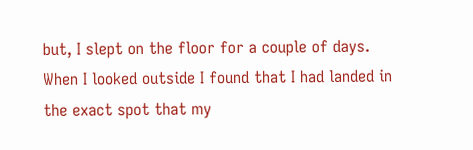but, I slept on the floor for a couple of days.  When I looked outside I found that I had landed in the exact spot that my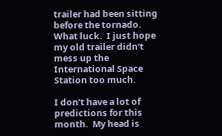trailer had been sitting before the tornado.  What luck.  I just hope my old trailer didn’t mess up the International Space Station too much.

I don’t have a lot of predictions for this month.  My head is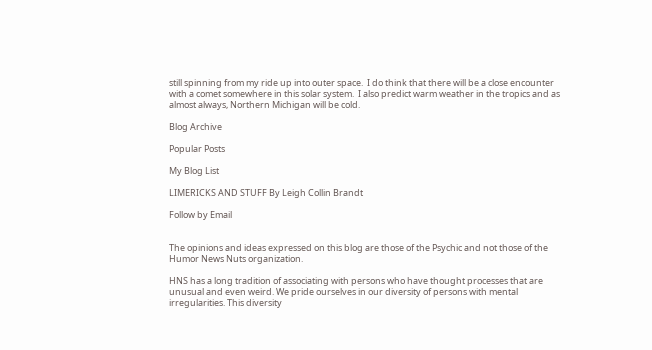still spinning from my ride up into outer space.  I do think that there will be a close encounter with a comet somewhere in this solar system.  I also predict warm weather in the tropics and as almost always, Northern Michigan will be cold.

Blog Archive

Popular Posts

My Blog List

LIMERICKS AND STUFF By Leigh Collin Brandt

Follow by Email


The opinions and ideas expressed on this blog are those of the Psychic and not those of the Humor News Nuts organization.

HNS has a long tradition of associating with persons who have thought processes that are unusual and even weird. We pride ourselves in our diversity of persons with mental irregularities. This diversity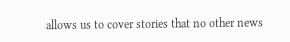allows us to cover stories that no other news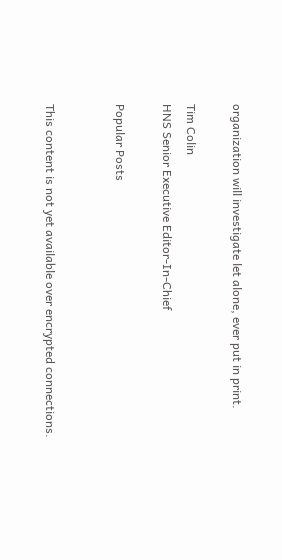organization will investigate let alone, ever put in print.

Tim Colin
HNS Senior Executive Editor-In-Chief

Popular Posts


This content is not yet available over encrypted connections.